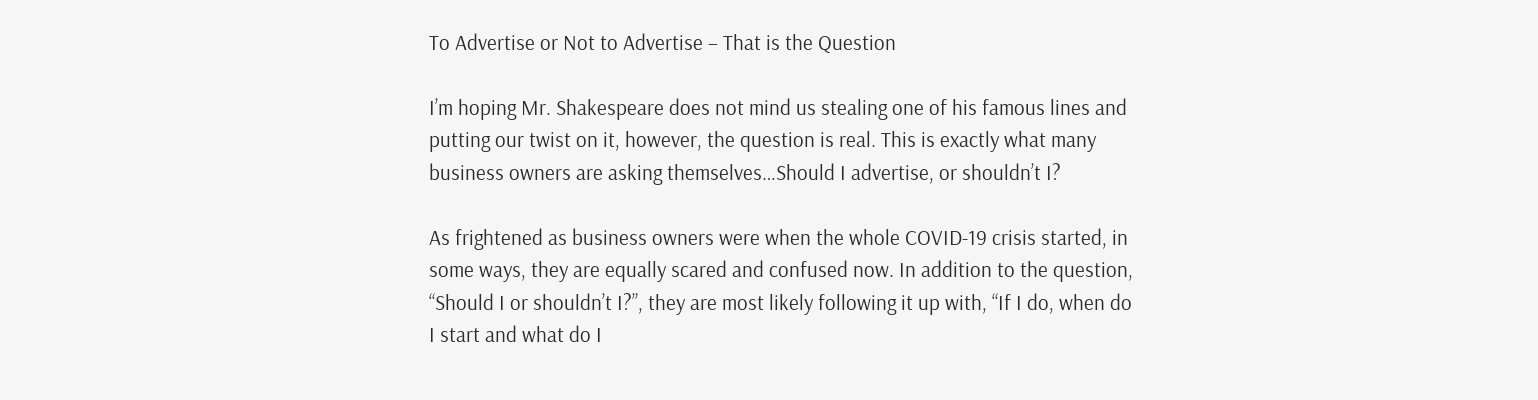To Advertise or Not to Advertise – That is the Question

I’m hoping Mr. Shakespeare does not mind us stealing one of his famous lines and putting our twist on it, however, the question is real. This is exactly what many business owners are asking themselves…Should I advertise, or shouldn’t I?

As frightened as business owners were when the whole COVID-19 crisis started, in some ways, they are equally scared and confused now. In addition to the question, “Should I or shouldn’t I?”, they are most likely following it up with, “If I do, when do I start and what do I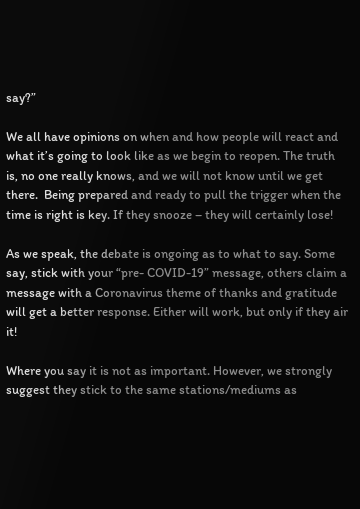say?”

We all have opinions on when and how people will react and what it’s going to look like as we begin to reopen. The truth is, no one really knows, and we will not know until we get there.  Being prepared and ready to pull the trigger when the time is right is key. If they snooze – they will certainly lose!

As we speak, the debate is ongoing as to what to say. Some say, stick with your “pre- COVID-19” message, others claim a message with a Coronavirus theme of thanks and gratitude will get a better response. Either will work, but only if they air it!

Where you say it is not as important. However, we strongly suggest they stick to the same stations/mediums as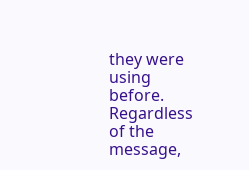they were using before. Regardless of the message,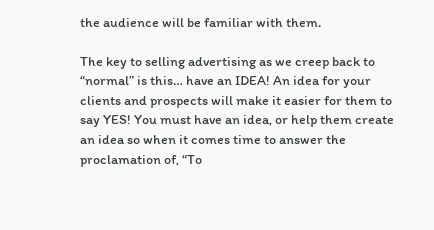the audience will be familiar with them.

The key to selling advertising as we creep back to “normal” is this… have an IDEA! An idea for your clients and prospects will make it easier for them to say YES! You must have an idea, or help them create an idea so when it comes time to answer the proclamation of, “To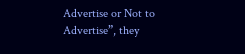Advertise or Not to Advertise”, they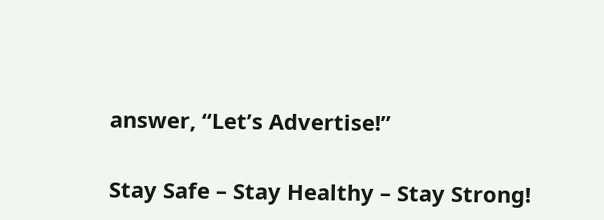answer, “Let’s Advertise!”

Stay Safe – Stay Healthy – Stay Strong!